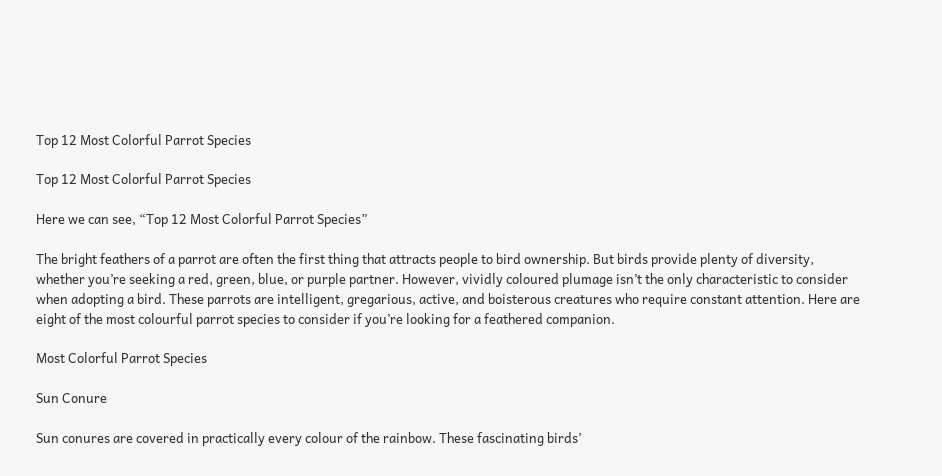Top 12 Most Colorful Parrot Species

Top 12 Most Colorful Parrot Species

Here we can see, “Top 12 Most Colorful Parrot Species”

The bright feathers of a parrot are often the first thing that attracts people to bird ownership. But birds provide plenty of diversity, whether you’re seeking a red, green, blue, or purple partner. However, vividly coloured plumage isn’t the only characteristic to consider when adopting a bird. These parrots are intelligent, gregarious, active, and boisterous creatures who require constant attention. Here are eight of the most colourful parrot species to consider if you’re looking for a feathered companion.

Most Colorful Parrot Species

Sun Conure

Sun conures are covered in practically every colour of the rainbow. These fascinating birds’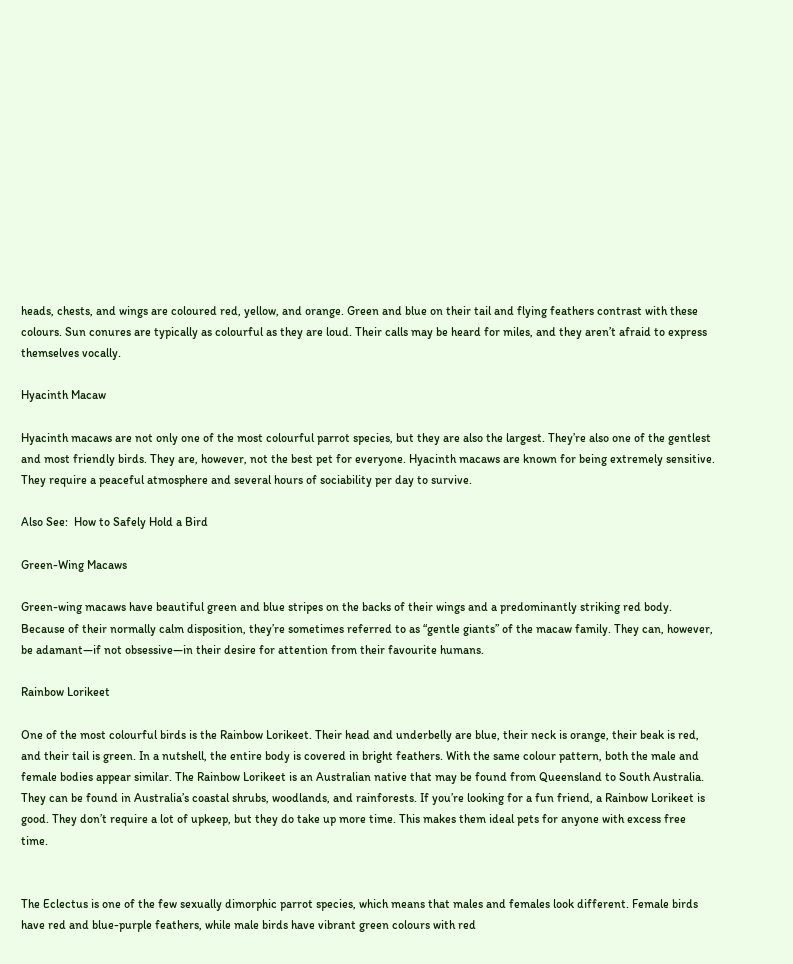heads, chests, and wings are coloured red, yellow, and orange. Green and blue on their tail and flying feathers contrast with these colours. Sun conures are typically as colourful as they are loud. Their calls may be heard for miles, and they aren’t afraid to express themselves vocally.

Hyacinth Macaw

Hyacinth macaws are not only one of the most colourful parrot species, but they are also the largest. They’re also one of the gentlest and most friendly birds. They are, however, not the best pet for everyone. Hyacinth macaws are known for being extremely sensitive. They require a peaceful atmosphere and several hours of sociability per day to survive.

Also See:  How to Safely Hold a Bird

Green-Wing Macaws

Green-wing macaws have beautiful green and blue stripes on the backs of their wings and a predominantly striking red body. Because of their normally calm disposition, they’re sometimes referred to as “gentle giants” of the macaw family. They can, however, be adamant—if not obsessive—in their desire for attention from their favourite humans.

Rainbow Lorikeet

One of the most colourful birds is the Rainbow Lorikeet. Their head and underbelly are blue, their neck is orange, their beak is red, and their tail is green. In a nutshell, the entire body is covered in bright feathers. With the same colour pattern, both the male and female bodies appear similar. The Rainbow Lorikeet is an Australian native that may be found from Queensland to South Australia. They can be found in Australia’s coastal shrubs, woodlands, and rainforests. If you’re looking for a fun friend, a Rainbow Lorikeet is good. They don’t require a lot of upkeep, but they do take up more time. This makes them ideal pets for anyone with excess free time.


The Eclectus is one of the few sexually dimorphic parrot species, which means that males and females look different. Female birds have red and blue-purple feathers, while male birds have vibrant green colours with red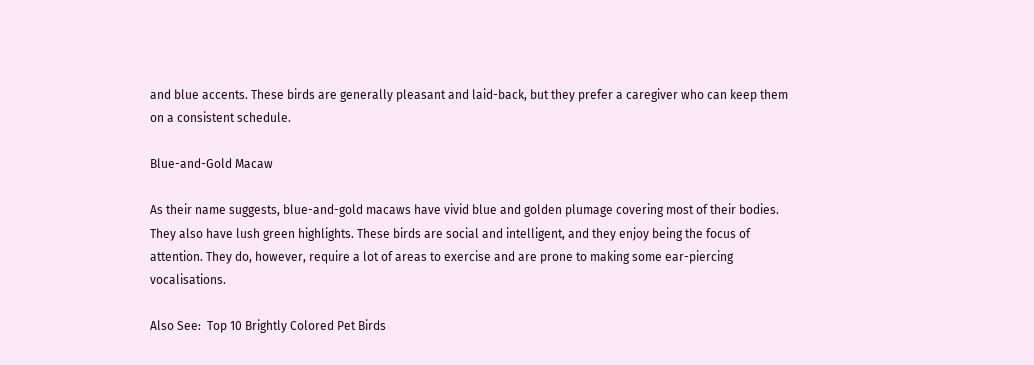and blue accents. These birds are generally pleasant and laid-back, but they prefer a caregiver who can keep them on a consistent schedule.

Blue-and-Gold Macaw

As their name suggests, blue-and-gold macaws have vivid blue and golden plumage covering most of their bodies. They also have lush green highlights. These birds are social and intelligent, and they enjoy being the focus of attention. They do, however, require a lot of areas to exercise and are prone to making some ear-piercing vocalisations.

Also See:  Top 10 Brightly Colored Pet Birds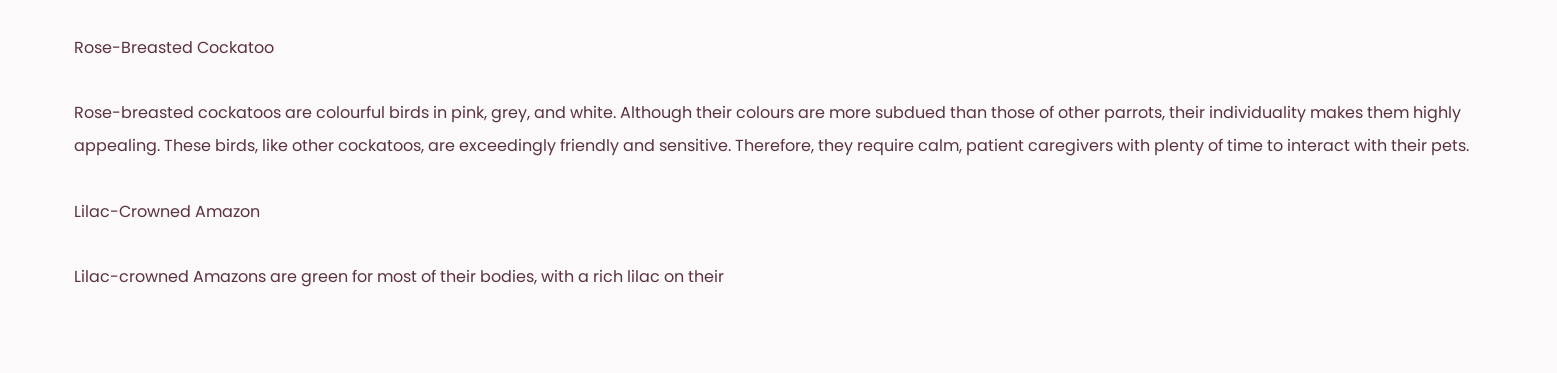Rose-Breasted Cockatoo

Rose-breasted cockatoos are colourful birds in pink, grey, and white. Although their colours are more subdued than those of other parrots, their individuality makes them highly appealing. These birds, like other cockatoos, are exceedingly friendly and sensitive. Therefore, they require calm, patient caregivers with plenty of time to interact with their pets.

Lilac-Crowned Amazon

Lilac-crowned Amazons are green for most of their bodies, with a rich lilac on their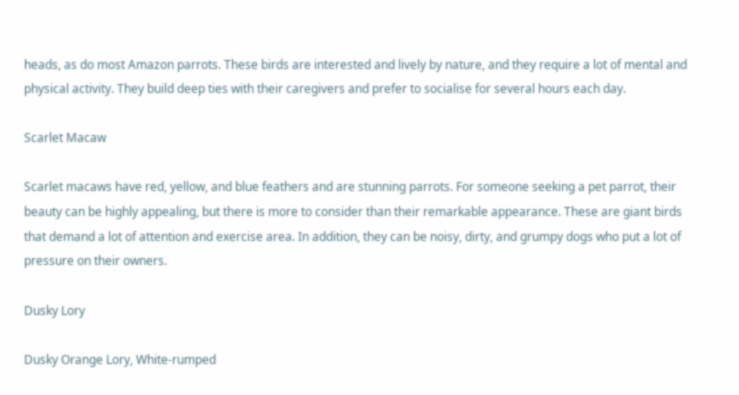heads, as do most Amazon parrots. These birds are interested and lively by nature, and they require a lot of mental and physical activity. They build deep ties with their caregivers and prefer to socialise for several hours each day.

Scarlet Macaw

Scarlet macaws have red, yellow, and blue feathers and are stunning parrots. For someone seeking a pet parrot, their beauty can be highly appealing, but there is more to consider than their remarkable appearance. These are giant birds that demand a lot of attention and exercise area. In addition, they can be noisy, dirty, and grumpy dogs who put a lot of pressure on their owners.

Dusky Lory

Dusky Orange Lory, White-rumped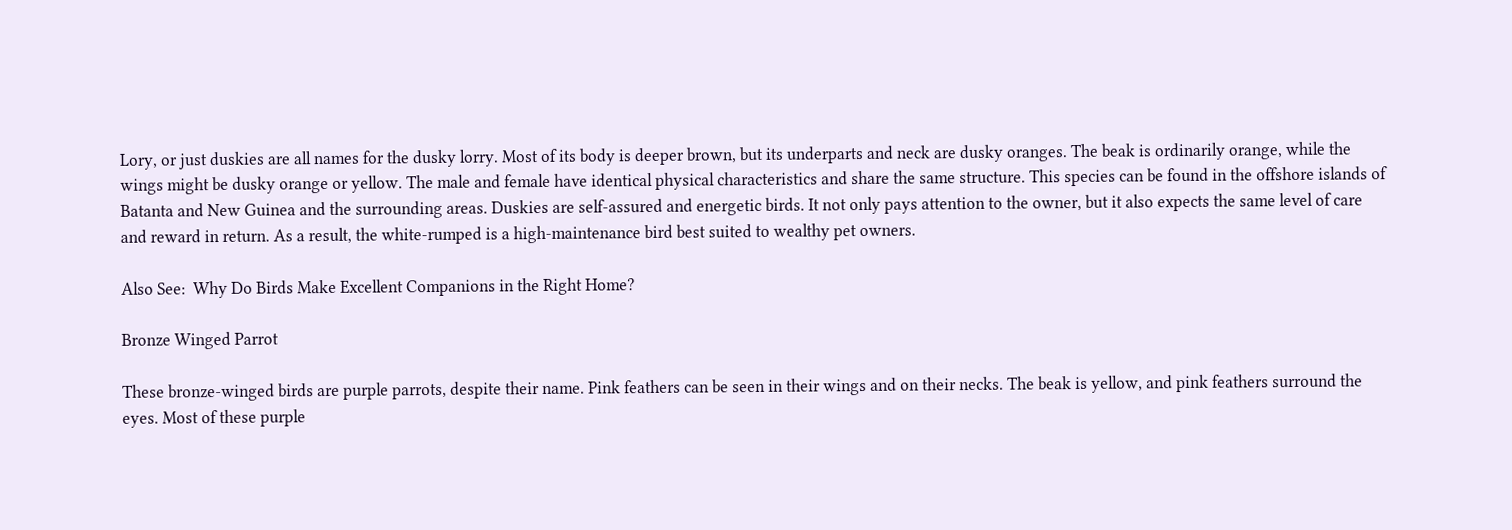Lory, or just duskies are all names for the dusky lorry. Most of its body is deeper brown, but its underparts and neck are dusky oranges. The beak is ordinarily orange, while the wings might be dusky orange or yellow. The male and female have identical physical characteristics and share the same structure. This species can be found in the offshore islands of Batanta and New Guinea and the surrounding areas. Duskies are self-assured and energetic birds. It not only pays attention to the owner, but it also expects the same level of care and reward in return. As a result, the white-rumped is a high-maintenance bird best suited to wealthy pet owners.

Also See:  Why Do Birds Make Excellent Companions in the Right Home?

Bronze Winged Parrot

These bronze-winged birds are purple parrots, despite their name. Pink feathers can be seen in their wings and on their necks. The beak is yellow, and pink feathers surround the eyes. Most of these purple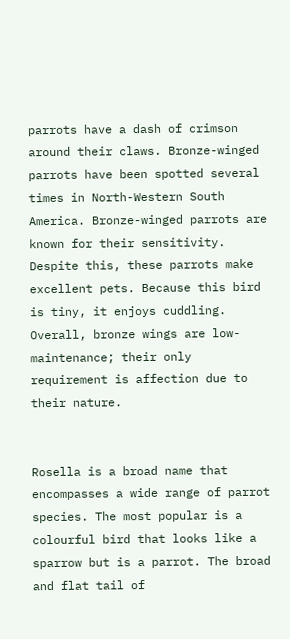parrots have a dash of crimson around their claws. Bronze-winged parrots have been spotted several times in North-Western South America. Bronze-winged parrots are known for their sensitivity. Despite this, these parrots make excellent pets. Because this bird is tiny, it enjoys cuddling. Overall, bronze wings are low-maintenance; their only requirement is affection due to their nature.


Rosella is a broad name that encompasses a wide range of parrot species. The most popular is a colourful bird that looks like a sparrow but is a parrot. The broad and flat tail of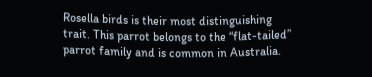Rosella birds is their most distinguishing trait. This parrot belongs to the “flat-tailed” parrot family and is common in Australia.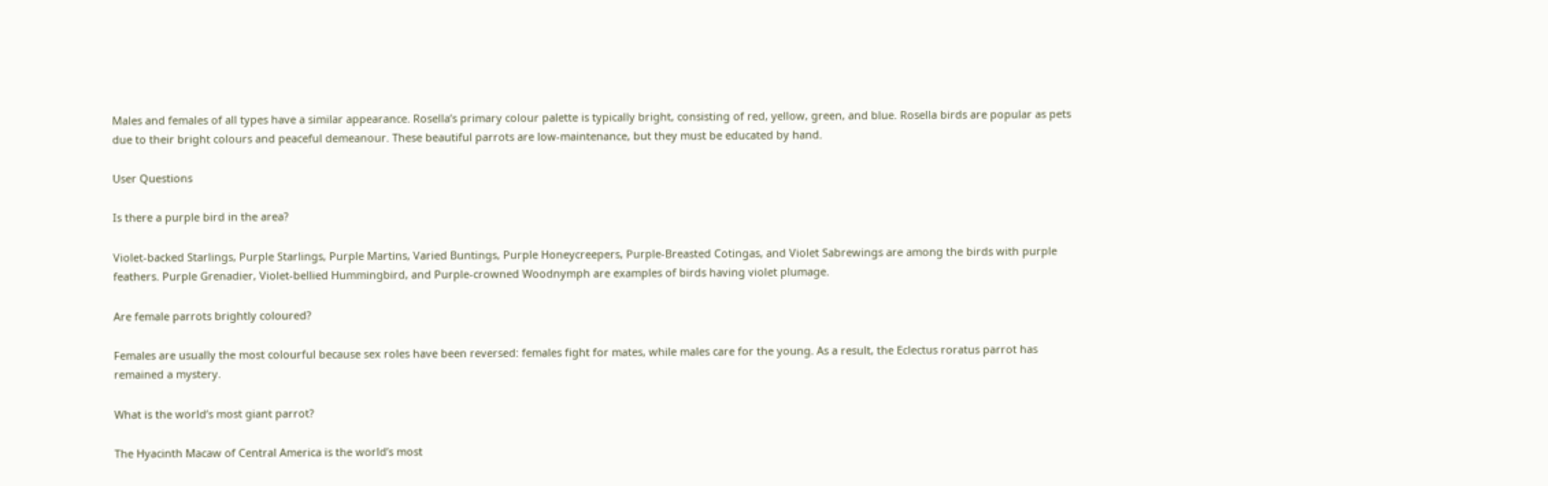Males and females of all types have a similar appearance. Rosella’s primary colour palette is typically bright, consisting of red, yellow, green, and blue. Rosella birds are popular as pets due to their bright colours and peaceful demeanour. These beautiful parrots are low-maintenance, but they must be educated by hand.

User Questions

Is there a purple bird in the area?

Violet-backed Starlings, Purple Starlings, Purple Martins, Varied Buntings, Purple Honeycreepers, Purple-Breasted Cotingas, and Violet Sabrewings are among the birds with purple feathers. Purple Grenadier, Violet-bellied Hummingbird, and Purple-crowned Woodnymph are examples of birds having violet plumage.

Are female parrots brightly coloured?

Females are usually the most colourful because sex roles have been reversed: females fight for mates, while males care for the young. As a result, the Eclectus roratus parrot has remained a mystery.

What is the world’s most giant parrot?

The Hyacinth Macaw of Central America is the world’s most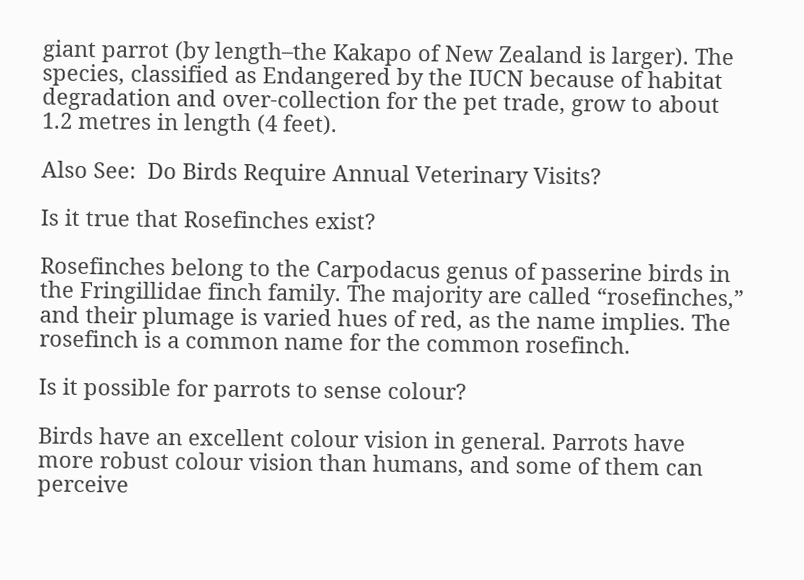giant parrot (by length–the Kakapo of New Zealand is larger). The species, classified as Endangered by the IUCN because of habitat degradation and over-collection for the pet trade, grow to about 1.2 metres in length (4 feet).

Also See:  Do Birds Require Annual Veterinary Visits?

Is it true that Rosefinches exist?

Rosefinches belong to the Carpodacus genus of passerine birds in the Fringillidae finch family. The majority are called “rosefinches,” and their plumage is varied hues of red, as the name implies. The rosefinch is a common name for the common rosefinch.

Is it possible for parrots to sense colour?

Birds have an excellent colour vision in general. Parrots have more robust colour vision than humans, and some of them can perceive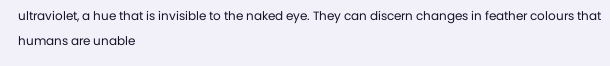ultraviolet, a hue that is invisible to the naked eye. They can discern changes in feather colours that humans are unable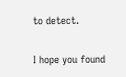to detect.


I hope you found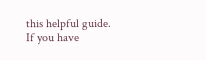this helpful guide. If you have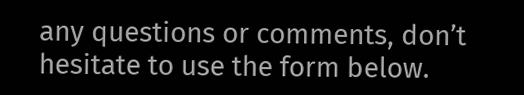any questions or comments, don’t hesitate to use the form below.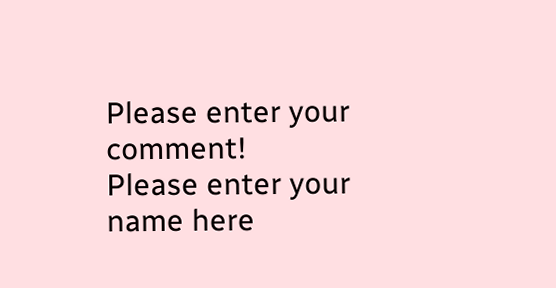Please enter your comment!
Please enter your name here